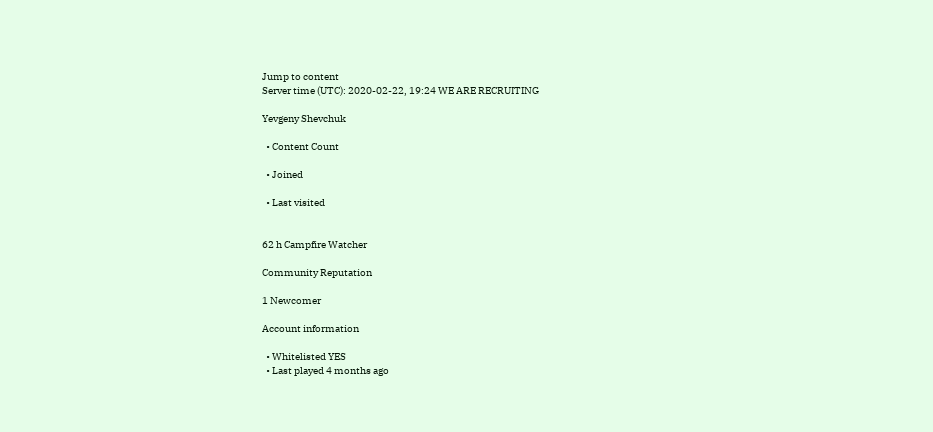Jump to content
Server time (UTC): 2020-02-22, 19:24 WE ARE RECRUITING

Yevgeny Shevchuk

  • Content Count

  • Joined

  • Last visited


62 h Campfire Watcher

Community Reputation

1 Newcomer

Account information

  • Whitelisted YES
  • Last played 4 months ago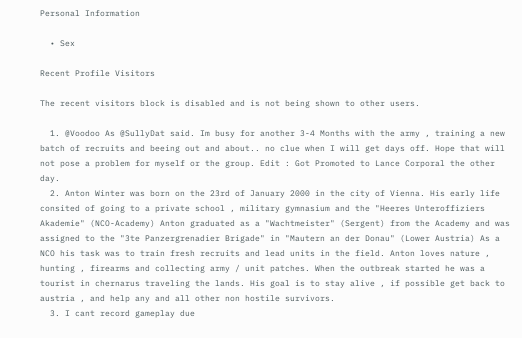Personal Information

  • Sex

Recent Profile Visitors

The recent visitors block is disabled and is not being shown to other users.

  1. @Voodoo As @SullyDat said. Im busy for another 3-4 Months with the army , training a new batch of recruits and beeing out and about.. no clue when I will get days off. Hope that will not pose a problem for myself or the group. Edit : Got Promoted to Lance Corporal the other day.
  2. Anton Winter was born on the 23rd of January 2000 in the city of Vienna. His early life consited of going to a private school , military gymnasium and the "Heeres Unteroffiziers Akademie" (NCO-Academy) Anton graduated as a "Wachtmeister" (Sergent) from the Academy and was assigned to the "3te Panzergrenadier Brigade" in "Mautern an der Donau" (Lower Austria) As a NCO his task was to train fresh recruits and lead units in the field. Anton loves nature , hunting , firearms and collecting army / unit patches. When the outbreak started he was a tourist in chernarus traveling the lands. His goal is to stay alive , if possible get back to austria , and help any and all other non hostile survivors.
  3. I cant record gameplay due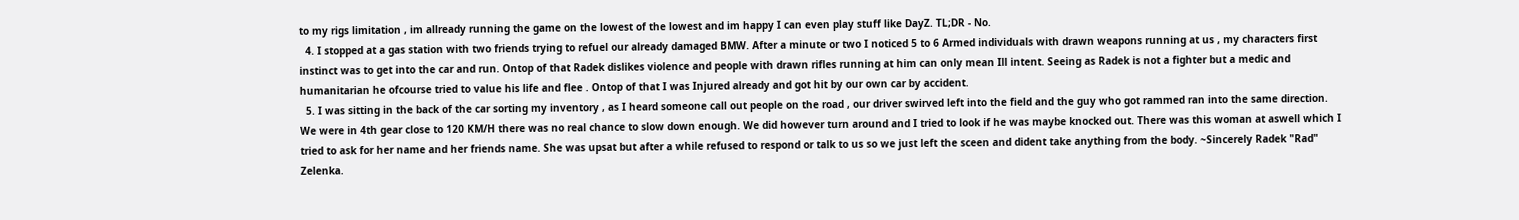to my rigs limitation , im allready running the game on the lowest of the lowest and im happy I can even play stuff like DayZ. TL;DR - No.
  4. I stopped at a gas station with two friends trying to refuel our already damaged BMW. After a minute or two I noticed 5 to 6 Armed individuals with drawn weapons running at us , my characters first instinct was to get into the car and run. Ontop of that Radek dislikes violence and people with drawn rifles running at him can only mean Ill intent. Seeing as Radek is not a fighter but a medic and humanitarian he ofcourse tried to value his life and flee . Ontop of that I was Injured already and got hit by our own car by accident.
  5. I was sitting in the back of the car sorting my inventory , as I heard someone call out people on the road , our driver swirved left into the field and the guy who got rammed ran into the same direction. We were in 4th gear close to 120 KM/H there was no real chance to slow down enough. We did however turn around and I tried to look if he was maybe knocked out. There was this woman at aswell which I tried to ask for her name and her friends name. She was upsat but after a while refused to respond or talk to us so we just left the sceen and dident take anything from the body. ~Sincerely Radek "Rad" Zelenka.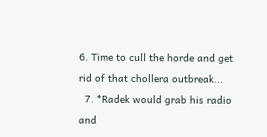6. Time to cull the horde and get rid of that chollera outbreak...
  7. *Radek would grab his radio and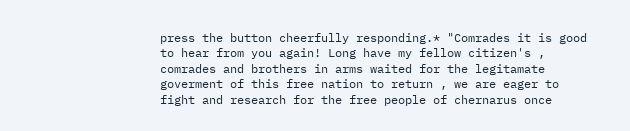press the button cheerfully responding.* "Comrades it is good to hear from you again! Long have my fellow citizen's , comrades and brothers in arms waited for the legitamate goverment of this free nation to return , we are eager to fight and research for the free people of chernarus once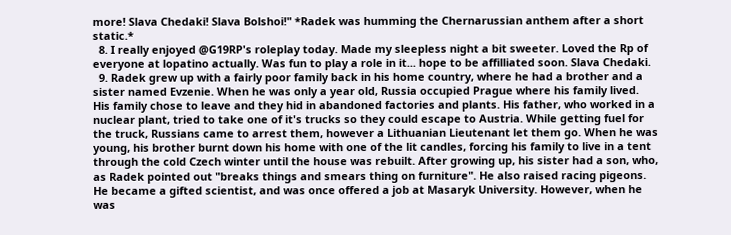more! Slava Chedaki! Slava Bolshoi!" *Radek was humming the Chernarussian anthem after a short static.*
  8. I really enjoyed @G19RP's roleplay today. Made my sleepless night a bit sweeter. Loved the Rp of everyone at lopatino actually. Was fun to play a role in it... hope to be affilliated soon. Slava Chedaki.
  9. Radek grew up with a fairly poor family back in his home country, where he had a brother and a sister named Evzenie. When he was only a year old, Russia occupied Prague where his family lived. His family chose to leave and they hid in abandoned factories and plants. His father, who worked in a nuclear plant, tried to take one of it's trucks so they could escape to Austria. While getting fuel for the truck, Russians came to arrest them, however a Lithuanian Lieutenant let them go. When he was young, his brother burnt down his home with one of the lit candles, forcing his family to live in a tent through the cold Czech winter until the house was rebuilt. After growing up, his sister had a son, who, as Radek pointed out "breaks things and smears thing on furniture". He also raised racing pigeons. He became a gifted scientist, and was once offered a job at Masaryk University. However, when he was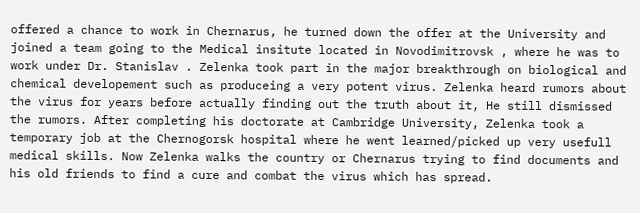offered a chance to work in Chernarus, he turned down the offer at the University and joined a team going to the Medical insitute located in Novodimitrovsk , where he was to work under Dr. Stanislav . Zelenka took part in the major breakthrough on biological and chemical developement such as produceing a very potent virus. Zelenka heard rumors about the virus for years before actually finding out the truth about it, He still dismissed the rumors. After completing his doctorate at Cambridge University, Zelenka took a temporary job at the Chernogorsk hospital where he went learned/picked up very usefull medical skills. Now Zelenka walks the country or Chernarus trying to find documents and his old friends to find a cure and combat the virus which has spread.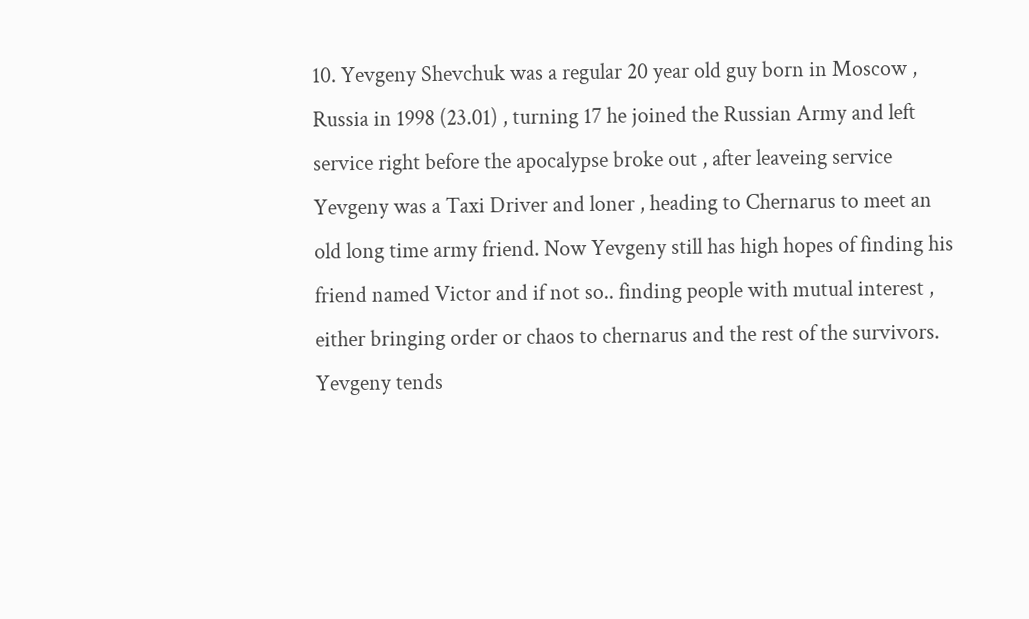10. Yevgeny Shevchuk was a regular 20 year old guy born in Moscow , Russia in 1998 (23.01) , turning 17 he joined the Russian Army and left service right before the apocalypse broke out , after leaveing service Yevgeny was a Taxi Driver and loner , heading to Chernarus to meet an old long time army friend. Now Yevgeny still has high hopes of finding his friend named Victor and if not so.. finding people with mutual interest , either bringing order or chaos to chernarus and the rest of the survivors. Yevgeny tends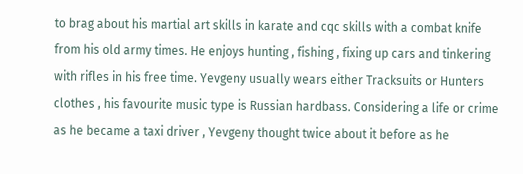to brag about his martial art skills in karate and cqc skills with a combat knife from his old army times. He enjoys hunting , fishing , fixing up cars and tinkering with rifles in his free time. Yevgeny usually wears either Tracksuits or Hunters clothes , his favourite music type is Russian hardbass. Considering a life or crime as he became a taxi driver , Yevgeny thought twice about it before as he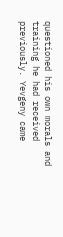questioned his own morals and training he had received previously. Yevgeny came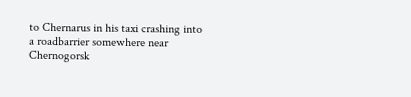to Chernarus in his taxi crashing into a roadbarrier somewhere near Chernogorsk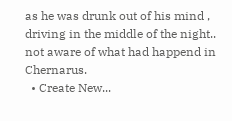as he was drunk out of his mind , driving in the middle of the night.. not aware of what had happend in Chernarus.
  • Create New...